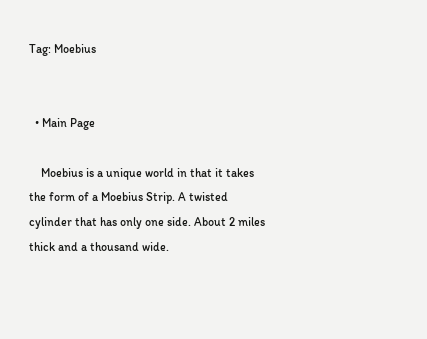Tag: Moebius


  • Main Page

    Moebius is a unique world in that it takes the form of a Moebius Strip. A twisted cylinder that has only one side. About 2 miles thick and a thousand wide.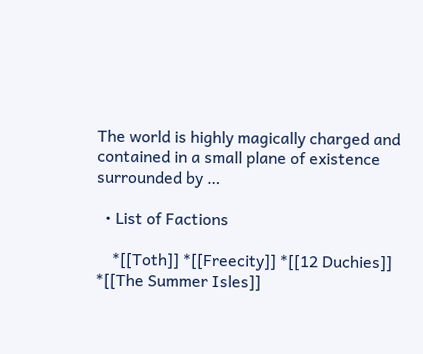The world is highly magically charged and contained in a small plane of existence surrounded by …

  • List of Factions

    *[[Toth]] *[[Freecity]] *[[12 Duchies]] *[[The Summer Isles]]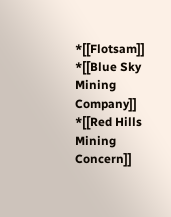*[[Flotsam]] *[[Blue Sky Mining Company]] *[[Red Hills Mining Concern]]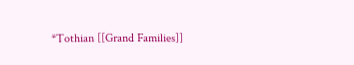*Tothian [[Grand Families]]